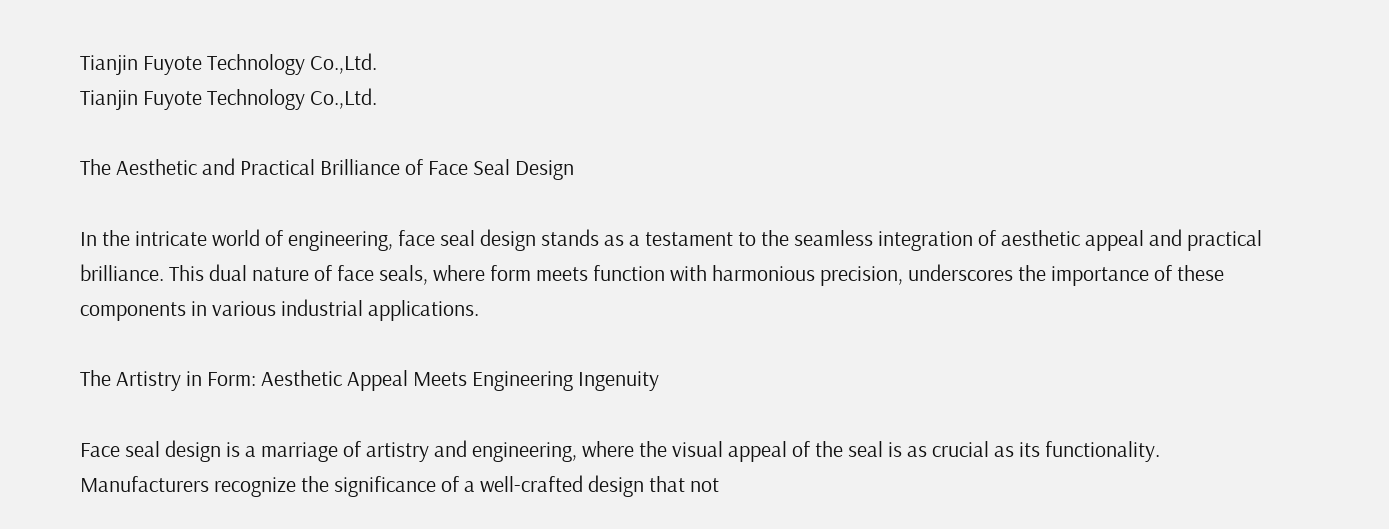Tianjin Fuyote Technology Co.,Ltd.
Tianjin Fuyote Technology Co.,Ltd.

The Aesthetic and Practical Brilliance of Face Seal Design

In the intricate world of engineering, face seal design stands as a testament to the seamless integration of aesthetic appeal and practical brilliance. This dual nature of face seals, where form meets function with harmonious precision, underscores the importance of these components in various industrial applications.

The Artistry in Form: Aesthetic Appeal Meets Engineering Ingenuity

Face seal design is a marriage of artistry and engineering, where the visual appeal of the seal is as crucial as its functionality. Manufacturers recognize the significance of a well-crafted design that not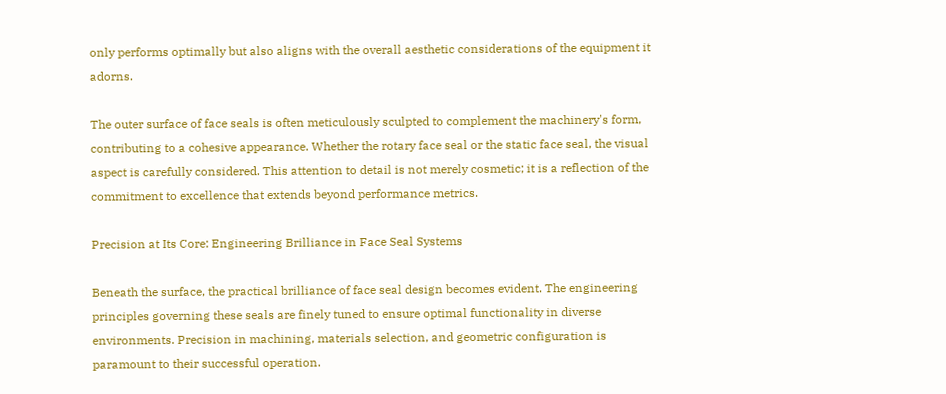only performs optimally but also aligns with the overall aesthetic considerations of the equipment it adorns.

The outer surface of face seals is often meticulously sculpted to complement the machinery's form, contributing to a cohesive appearance. Whether the rotary face seal or the static face seal, the visual aspect is carefully considered. This attention to detail is not merely cosmetic; it is a reflection of the commitment to excellence that extends beyond performance metrics.

Precision at Its Core: Engineering Brilliance in Face Seal Systems

Beneath the surface, the practical brilliance of face seal design becomes evident. The engineering principles governing these seals are finely tuned to ensure optimal functionality in diverse environments. Precision in machining, materials selection, and geometric configuration is paramount to their successful operation.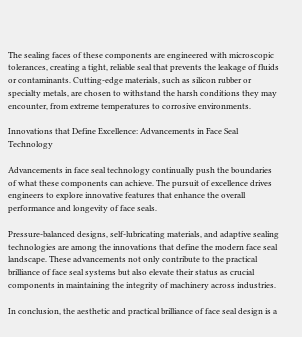The sealing faces of these components are engineered with microscopic tolerances, creating a tight, reliable seal that prevents the leakage of fluids or contaminants. Cutting-edge materials, such as silicon rubber or specialty metals, are chosen to withstand the harsh conditions they may encounter, from extreme temperatures to corrosive environments.

Innovations that Define Excellence: Advancements in Face Seal Technology

Advancements in face seal technology continually push the boundaries of what these components can achieve. The pursuit of excellence drives engineers to explore innovative features that enhance the overall performance and longevity of face seals.

Pressure-balanced designs, self-lubricating materials, and adaptive sealing technologies are among the innovations that define the modern face seal landscape. These advancements not only contribute to the practical brilliance of face seal systems but also elevate their status as crucial components in maintaining the integrity of machinery across industries.

In conclusion, the aesthetic and practical brilliance of face seal design is a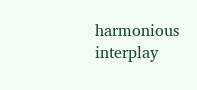harmonious interplay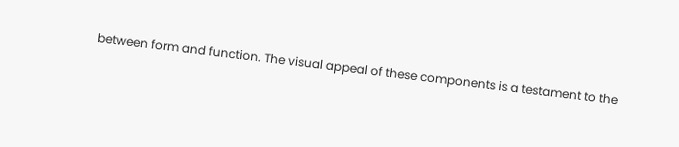between form and function. The visual appeal of these components is a testament to the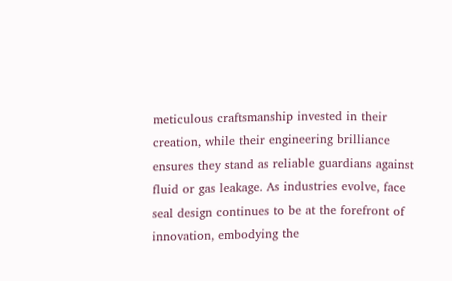meticulous craftsmanship invested in their creation, while their engineering brilliance ensures they stand as reliable guardians against fluid or gas leakage. As industries evolve, face seal design continues to be at the forefront of innovation, embodying the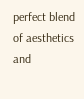perfect blend of aesthetics and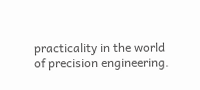practicality in the world of precision engineering.